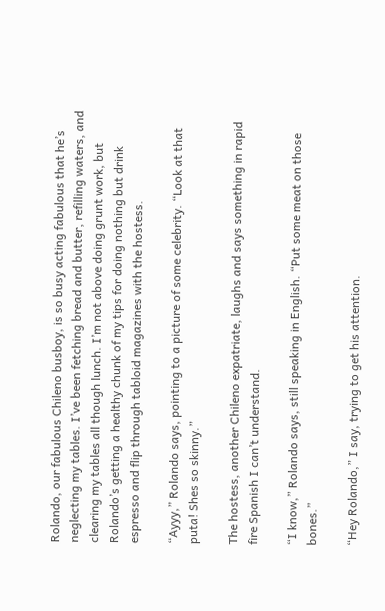Rolando, our fabulous Chileno busboy, is so busy acting fabulous that he’s neglecting my tables. I’ve been fetching bread and butter, refilling waters, and clearing my tables all though lunch. I’m not above doing grunt work, but Rolando’s getting a healthy chunk of my tips for doing nothing but drink espresso and flip through tabloid magazines with the hostess.

“Ayyy,” Rolando says, pointing to a picture of some celebrity. “Look at that puta! Shes so skinny.”

The hostess, another Chileno expatriate, laughs and says something in rapid fire Spanish I can’t understand.

“I know,” Rolando says, still speaking in English. “Put some meat on those bones.”

“Hey Rolando,” I say, trying to get his attention.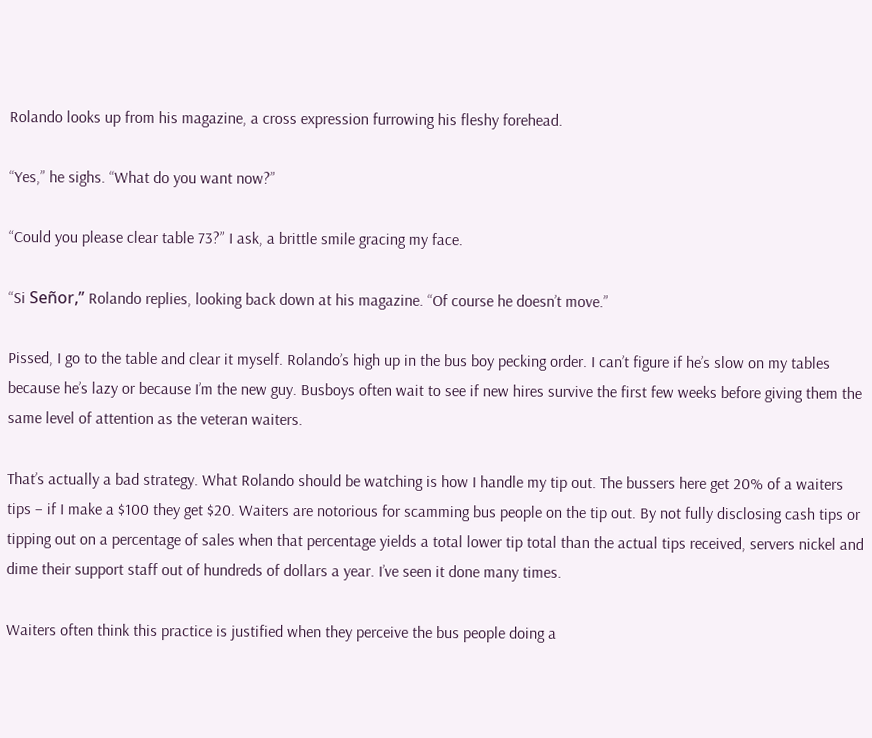Rolando looks up from his magazine, a cross expression furrowing his fleshy forehead.

“Yes,” he sighs. “What do you want now?”

“Could you please clear table 73?” I ask, a brittle smile gracing my face.

“Si Señor,” Rolando replies, looking back down at his magazine. “Of course he doesn’t move.”

Pissed, I go to the table and clear it myself. Rolando’s high up in the bus boy pecking order. I can’t figure if he’s slow on my tables because he’s lazy or because I’m the new guy. Busboys often wait to see if new hires survive the first few weeks before giving them the same level of attention as the veteran waiters.

That’s actually a bad strategy. What Rolando should be watching is how I handle my tip out. The bussers here get 20% of a waiters tips – if I make a $100 they get $20. Waiters are notorious for scamming bus people on the tip out. By not fully disclosing cash tips or tipping out on a percentage of sales when that percentage yields a total lower tip total than the actual tips received, servers nickel and dime their support staff out of hundreds of dollars a year. I’ve seen it done many times.

Waiters often think this practice is justified when they perceive the bus people doing a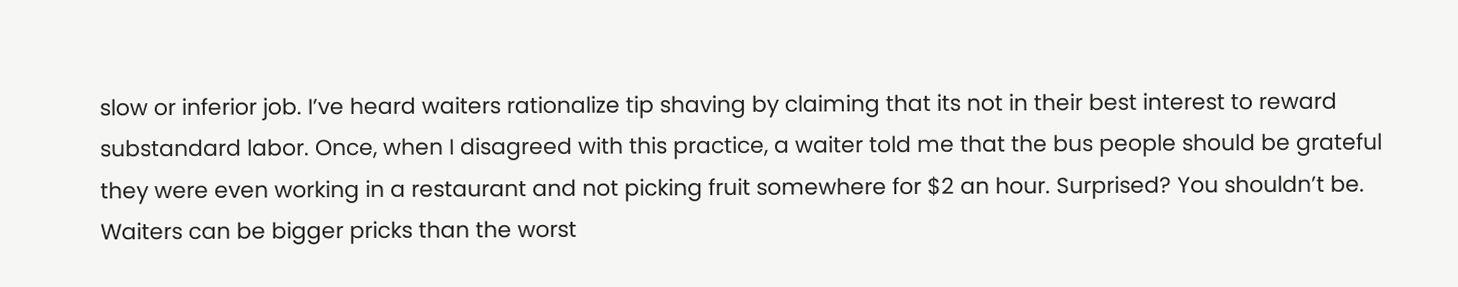slow or inferior job. I’ve heard waiters rationalize tip shaving by claiming that its not in their best interest to reward substandard labor. Once, when I disagreed with this practice, a waiter told me that the bus people should be grateful they were even working in a restaurant and not picking fruit somewhere for $2 an hour. Surprised? You shouldn’t be. Waiters can be bigger pricks than the worst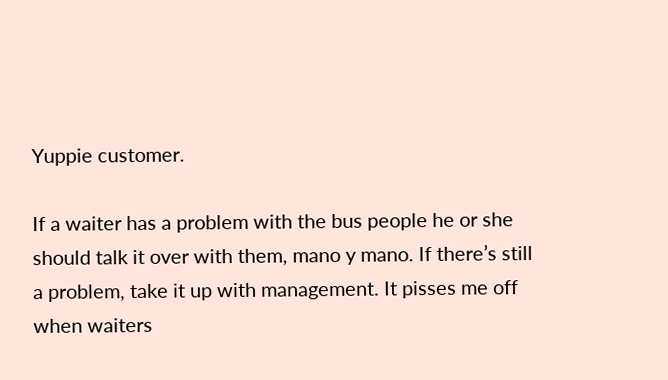Yuppie customer.

If a waiter has a problem with the bus people he or she should talk it over with them, mano y mano. If there’s still a problem, take it up with management. It pisses me off when waiters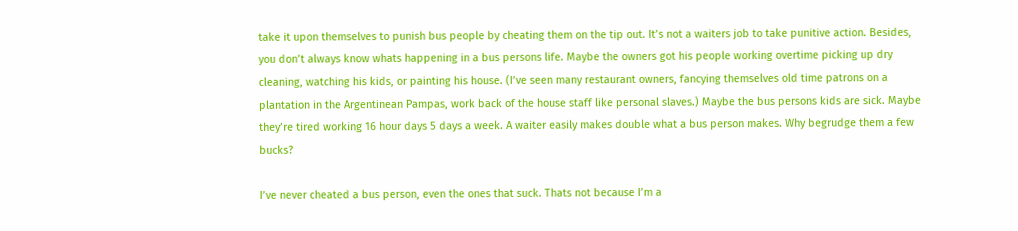take it upon themselves to punish bus people by cheating them on the tip out. It’s not a waiters job to take punitive action. Besides, you don’t always know whats happening in a bus persons life. Maybe the owners got his people working overtime picking up dry cleaning, watching his kids, or painting his house. (I’ve seen many restaurant owners, fancying themselves old time patrons on a plantation in the Argentinean Pampas, work back of the house staff like personal slaves.) Maybe the bus persons kids are sick. Maybe they’re tired working 16 hour days 5 days a week. A waiter easily makes double what a bus person makes. Why begrudge them a few bucks?

I’ve never cheated a bus person, even the ones that suck. Thats not because I’m a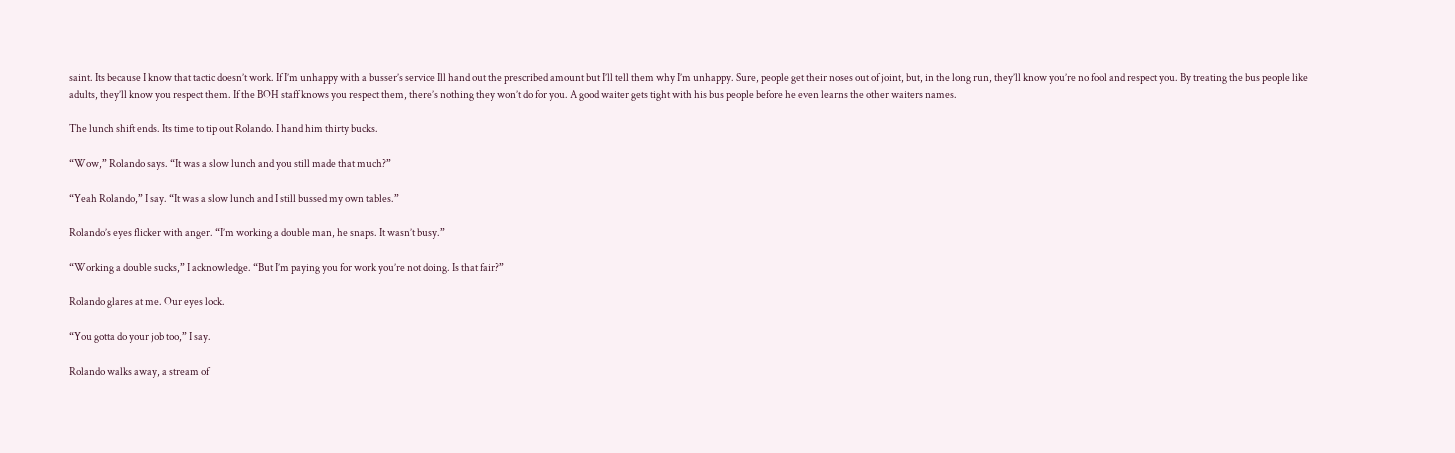saint. Its because I know that tactic doesn’t work. If I’m unhappy with a busser’s service Ill hand out the prescribed amount but I’ll tell them why I’m unhappy. Sure, people get their noses out of joint, but, in the long run, they’ll know you’re no fool and respect you. By treating the bus people like adults, they’ll know you respect them. If the BOH staff knows you respect them, there’s nothing they won’t do for you. A good waiter gets tight with his bus people before he even learns the other waiters names.

The lunch shift ends. Its time to tip out Rolando. I hand him thirty bucks.

“Wow,” Rolando says. “It was a slow lunch and you still made that much?”

“Yeah Rolando,” I say. “It was a slow lunch and I still bussed my own tables.”

Rolando’s eyes flicker with anger. “I’m working a double man, he snaps. It wasn’t busy.”

“Working a double sucks,” I acknowledge. “But I’m paying you for work you’re not doing. Is that fair?”

Rolando glares at me. Our eyes lock.

“You gotta do your job too,” I say.

Rolando walks away, a stream of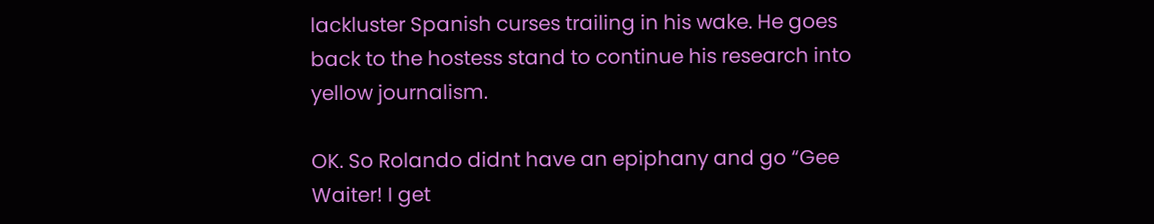lackluster Spanish curses trailing in his wake. He goes back to the hostess stand to continue his research into yellow journalism.

OK. So Rolando didnt have an epiphany and go “Gee Waiter! I get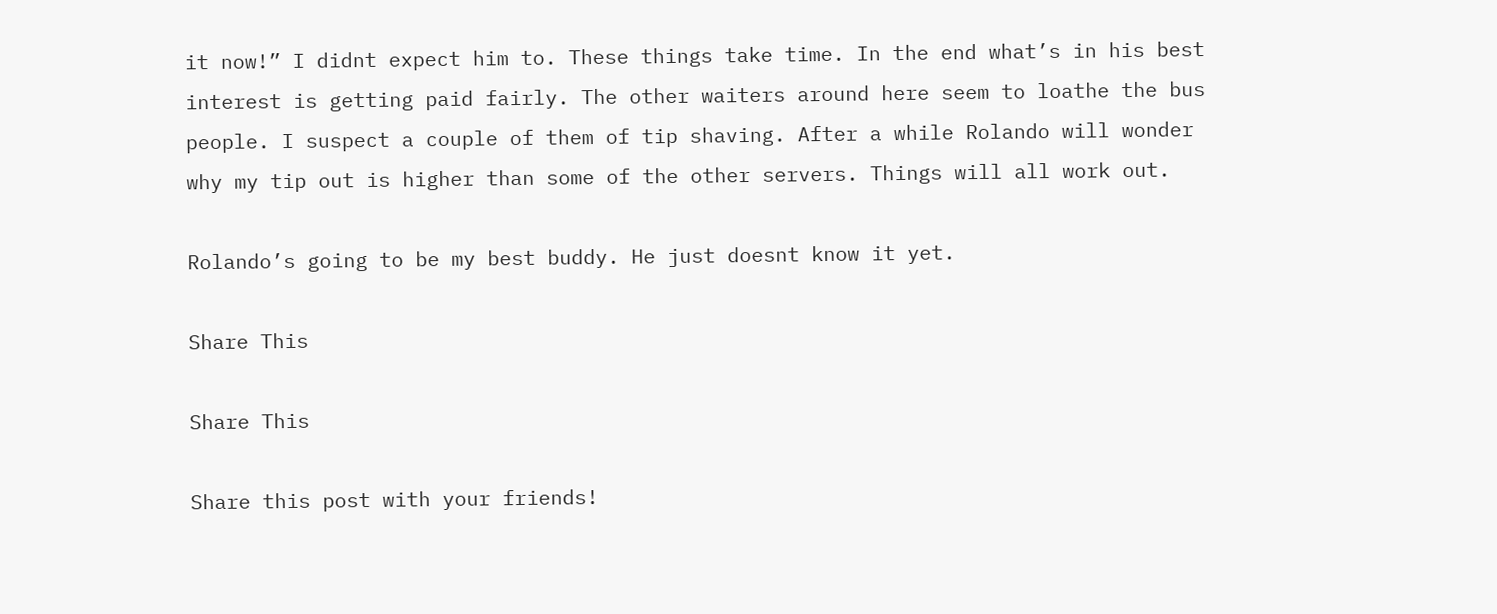it now!” I didnt expect him to. These things take time. In the end what’s in his best interest is getting paid fairly. The other waiters around here seem to loathe the bus people. I suspect a couple of them of tip shaving. After a while Rolando will wonder why my tip out is higher than some of the other servers. Things will all work out.

Rolando’s going to be my best buddy. He just doesnt know it yet.

Share This

Share This

Share this post with your friends!